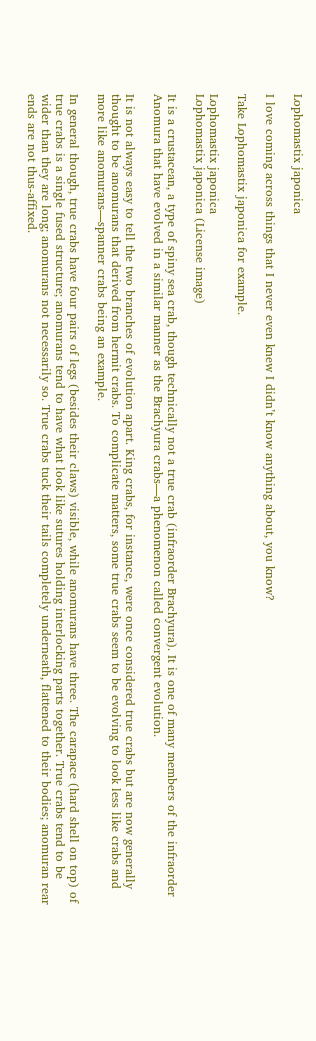Lophomastix japonica

I love coming across things that I never even knew I didn’t know anything about, you know?

Take Lophomastix japonica for example.

Lophomastix japonica
Lophomastix japonica (License image)

It is a crustacean, a type of spiny sea crab, though technically not a true crab (infraorder Brachyura). It is one of many members of the infraorder Anomura that have evolved in a similar manner as the Brachyura crabs—a phenomenon called convergent evolution.

It is not always easy to tell the two branches of evolution apart. King crabs, for instance, were once considered true crabs but are now generally thought to be anomurans that derived from hermit crabs. To complicate matters, some true crabs seem to be evolving to look less like crabs and more like anomurans—spanner crabs being an example.

In general though, true crabs have four pairs of legs (besides their claws) visible, while anomurans have three. The carapace (hard shell on top) of true crabs is a single fused structure; anomurans tend to have what look like sutures holding interlocking parts together. True crabs tend to be wider than they are long; anomurans not necessarily so. True crabs tuck their tails completely underneath, flattened to their bodies; anomuran rear ends are not thus-affixed.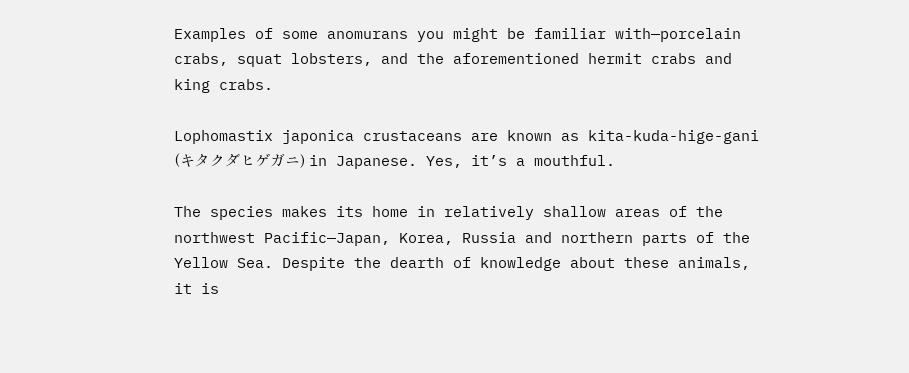Examples of some anomurans you might be familiar with—porcelain crabs, squat lobsters, and the aforementioned hermit crabs and king crabs.

Lophomastix japonica crustaceans are known as kita-kuda-hige-gani (キタクダヒゲガニ) in Japanese. Yes, it’s a mouthful.

The species makes its home in relatively shallow areas of the northwest Pacific—Japan, Korea, Russia and northern parts of the Yellow Sea. Despite the dearth of knowledge about these animals, it is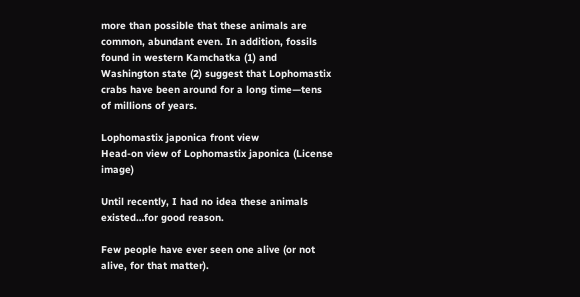more than possible that these animals are common, abundant even. In addition, fossils found in western Kamchatka (1) and Washington state (2) suggest that Lophomastix crabs have been around for a long time—tens of millions of years.

Lophomastix japonica front view
Head-on view of Lophomastix japonica (License image)

Until recently, I had no idea these animals existed…for good reason.

Few people have ever seen one alive (or not alive, for that matter).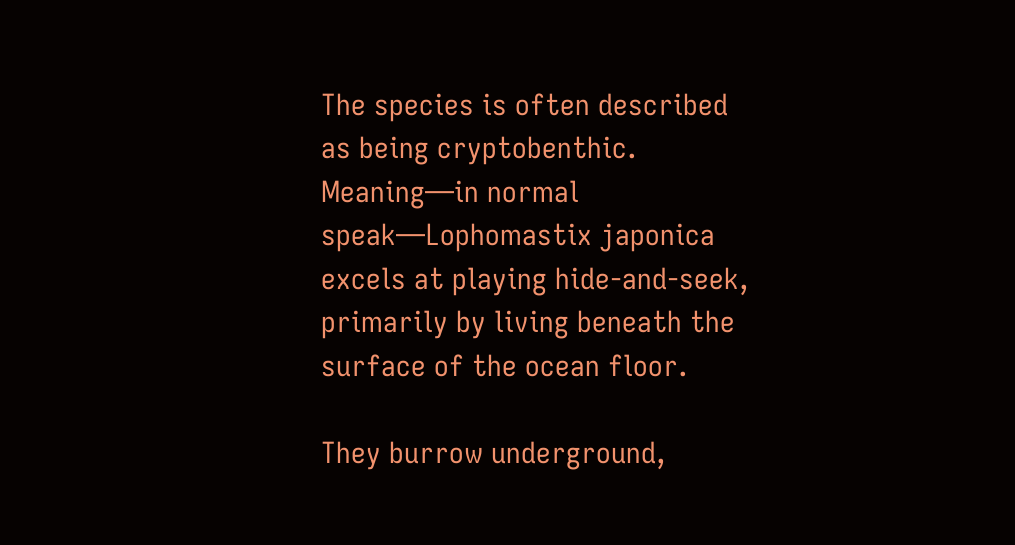The species is often described as being cryptobenthic. Meaning—in normal speak—Lophomastix japonica excels at playing hide-and-seek, primarily by living beneath the surface of the ocean floor.

They burrow underground,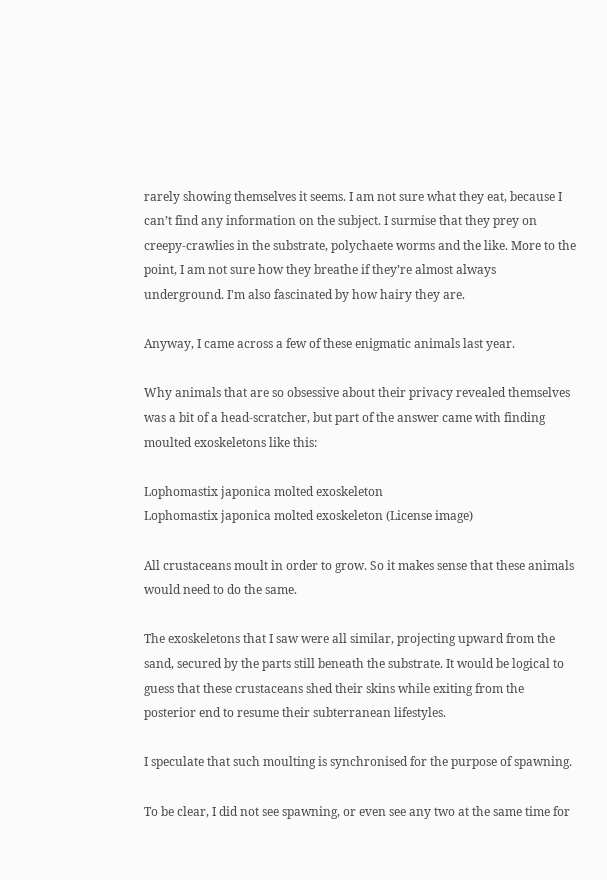rarely showing themselves it seems. I am not sure what they eat, because I can’t find any information on the subject. I surmise that they prey on creepy-crawlies in the substrate, polychaete worms and the like. More to the point, I am not sure how they breathe if they’re almost always underground. I'm also fascinated by how hairy they are.

Anyway, I came across a few of these enigmatic animals last year.

Why animals that are so obsessive about their privacy revealed themselves was a bit of a head-scratcher, but part of the answer came with finding moulted exoskeletons like this:

Lophomastix japonica molted exoskeleton
Lophomastix japonica molted exoskeleton (License image)

All crustaceans moult in order to grow. So it makes sense that these animals would need to do the same.

The exoskeletons that I saw were all similar, projecting upward from the sand, secured by the parts still beneath the substrate. It would be logical to guess that these crustaceans shed their skins while exiting from the posterior end to resume their subterranean lifestyles.

I speculate that such moulting is synchronised for the purpose of spawning.

To be clear, I did not see spawning, or even see any two at the same time for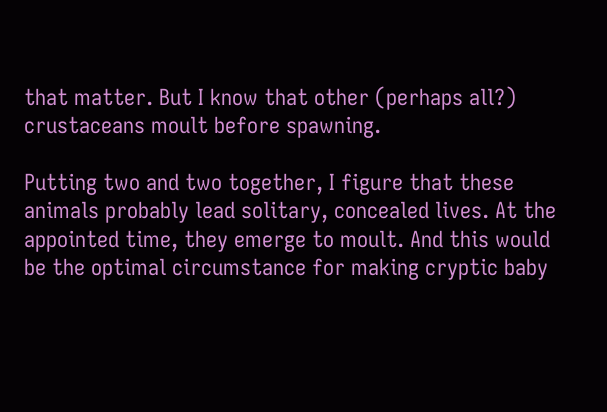that matter. But I know that other (perhaps all?) crustaceans moult before spawning.

Putting two and two together, I figure that these animals probably lead solitary, concealed lives. At the appointed time, they emerge to moult. And this would be the optimal circumstance for making cryptic baby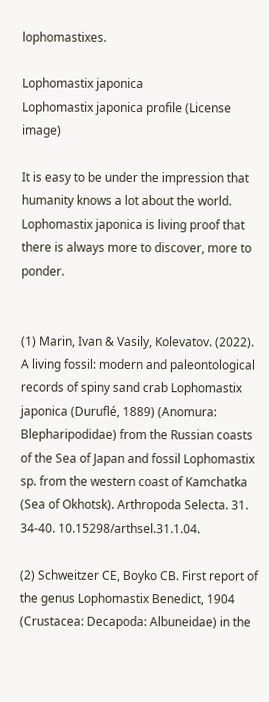lophomastixes.

Lophomastix japonica
Lophomastix japonica profile (License image)

It is easy to be under the impression that humanity knows a lot about the world. Lophomastix japonica is living proof that there is always more to discover, more to ponder.


(1) Marin, Ivan & Vasily, Kolevatov. (2022). A living fossil: modern and paleontological records of spiny sand crab Lophomastix japonica (Duruflé, 1889) (Anomura: Blepharipodidae) from the Russian coasts of the Sea of Japan and fossil Lophomastix sp. from the western coast of Kamchatka (Sea of Okhotsk). Arthropoda Selecta. 31. 34-40. 10.15298/arthsel.31.1.04.

(2) Schweitzer CE, Boyko CB. First report of the genus Lophomastix Benedict, 1904 (Crustacea: Decapoda: Albuneidae) in the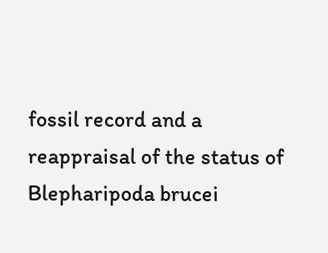fossil record and a reappraisal of the status of Blepharipoda brucei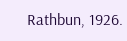Rathbun, 1926.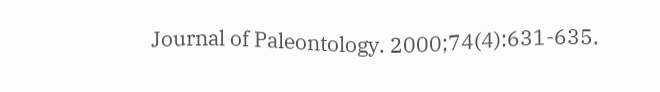Journal of Paleontology. 2000;74(4):631-635.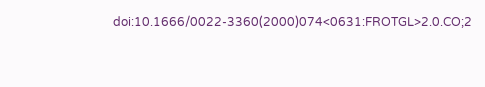doi:10.1666/0022-3360(2000)074<0631:FROTGL>2.0.CO;2